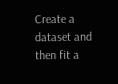Create a dataset and then fit a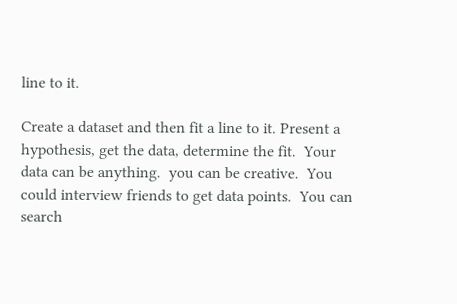line to it.

Create a dataset and then fit a line to it. Present a hypothesis, get the data, determine the fit.  Your data can be anything.  you can be creative.  You could interview friends to get data points.  You can search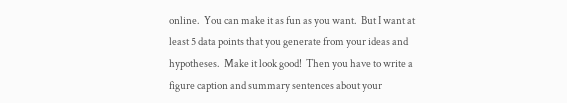online.  You can make it as fun as you want.  But I want at least 5 data points that you generate from your ideas and hypotheses.  Make it look good!  Then you have to write a figure caption and summary sentences about your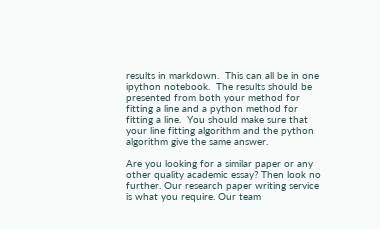results in markdown.  This can all be in one ipython notebook.  The results should be presented from both your method for fitting a line and a python method for fitting a line.  You should make sure that your line fitting algorithm and the python algorithm give the same answer.

Are you looking for a similar paper or any other quality academic essay? Then look no further. Our research paper writing service is what you require. Our team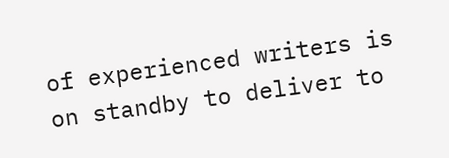of experienced writers is on standby to deliver to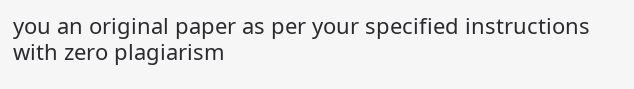you an original paper as per your specified instructions with zero plagiarism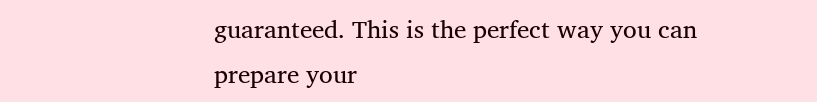guaranteed. This is the perfect way you can prepare your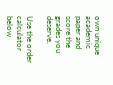own unique academic paper and score the grades you deserve.

Use the order calculator below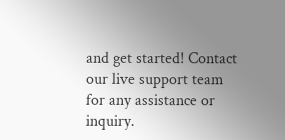and get started! Contact our live support team for any assistance or inquiry.